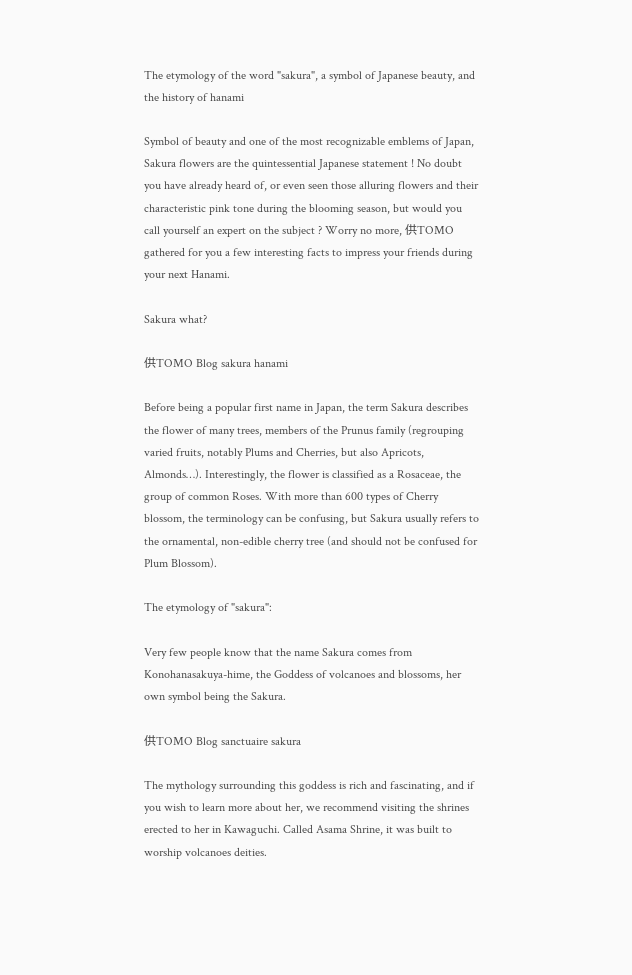The etymology of the word "sakura", a symbol of Japanese beauty, and the history of hanami

Symbol of beauty and one of the most recognizable emblems of Japan, Sakura flowers are the quintessential Japanese statement ! No doubt you have already heard of, or even seen those alluring flowers and their characteristic pink tone during the blooming season, but would you call yourself an expert on the subject ? Worry no more, 供TOMO gathered for you a few interesting facts to impress your friends during your next Hanami.

Sakura what?

供TOMO Blog sakura hanami

Before being a popular first name in Japan, the term Sakura describes the flower of many trees, members of the Prunus family (regrouping varied fruits, notably Plums and Cherries, but also Apricots, Almonds…). Interestingly, the flower is classified as a Rosaceae, the group of common Roses. With more than 600 types of Cherry blossom, the terminology can be confusing, but Sakura usually refers to the ornamental, non-edible cherry tree (and should not be confused for Plum Blossom).

The etymology of "sakura":

Very few people know that the name Sakura comes from Konohanasakuya-hime, the Goddess of volcanoes and blossoms, her own symbol being the Sakura.

供TOMO Blog sanctuaire sakura

The mythology surrounding this goddess is rich and fascinating, and if you wish to learn more about her, we recommend visiting the shrines erected to her in Kawaguchi. Called Asama Shrine, it was built to worship volcanoes deities.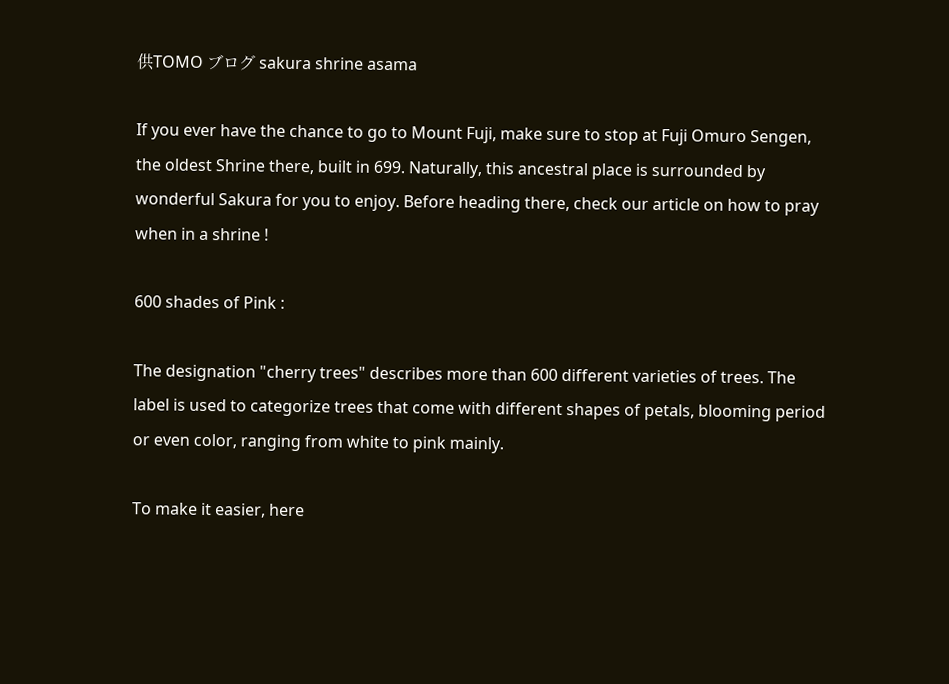供TOMO ブログ sakura shrine asama

If you ever have the chance to go to Mount Fuji, make sure to stop at Fuji Omuro Sengen, the oldest Shrine there, built in 699. Naturally, this ancestral place is surrounded by wonderful Sakura for you to enjoy. Before heading there, check our article on how to pray when in a shrine !

600 shades of Pink :

The designation "cherry trees" describes more than 600 different varieties of trees. The label is used to categorize trees that come with different shapes of petals, blooming period or even color, ranging from white to pink mainly.

To make it easier, here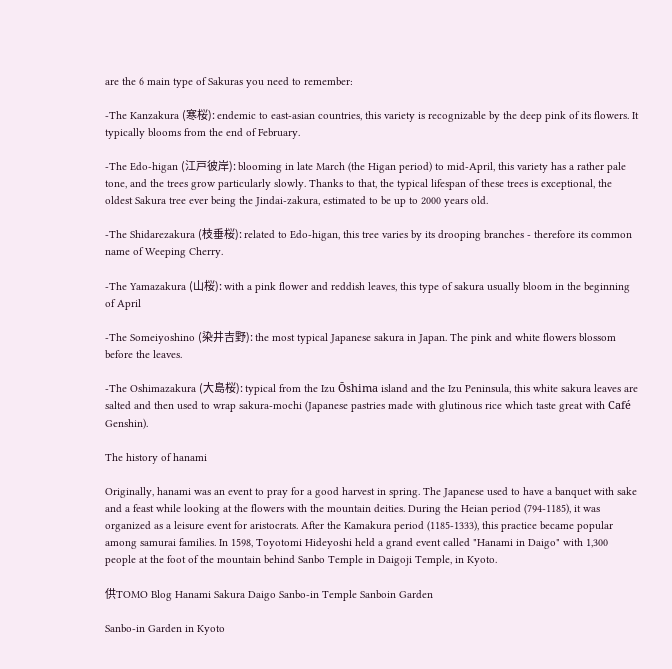are the 6 main type of Sakuras you need to remember:

-The Kanzakura (寒桜): endemic to east-asian countries, this variety is recognizable by the deep pink of its flowers. It typically blooms from the end of February.

-The Edo-higan (江戸彼岸): blooming in late March (the Higan period) to mid-April, this variety has a rather pale tone, and the trees grow particularly slowly. Thanks to that, the typical lifespan of these trees is exceptional, the oldest Sakura tree ever being the Jindai-zakura, estimated to be up to 2000 years old.

-The Shidarezakura (枝垂桜): related to Edo-higan, this tree varies by its drooping branches - therefore its common name of Weeping Cherry.

-The Yamazakura (山桜): with a pink flower and reddish leaves, this type of sakura usually bloom in the beginning of April

-The Someiyoshino (染井吉野): the most typical Japanese sakura in Japan. The pink and white flowers blossom before the leaves.

-The Oshimazakura (大島桜): typical from the Izu Ōshima island and the Izu Peninsula, this white sakura leaves are salted and then used to wrap sakura-mochi (Japanese pastries made with glutinous rice which taste great with Café Genshin).

The history of hanami

Originally, hanami was an event to pray for a good harvest in spring. The Japanese used to have a banquet with sake and a feast while looking at the flowers with the mountain deities. During the Heian period (794-1185), it was organized as a leisure event for aristocrats. After the Kamakura period (1185-1333), this practice became popular among samurai families. In 1598, Toyotomi Hideyoshi held a grand event called "Hanami in Daigo" with 1,300 people at the foot of the mountain behind Sanbo Temple in Daigoji Temple, in Kyoto.

供TOMO Blog Hanami Sakura Daigo Sanbo-in Temple Sanboin Garden

Sanbo-in Garden in Kyoto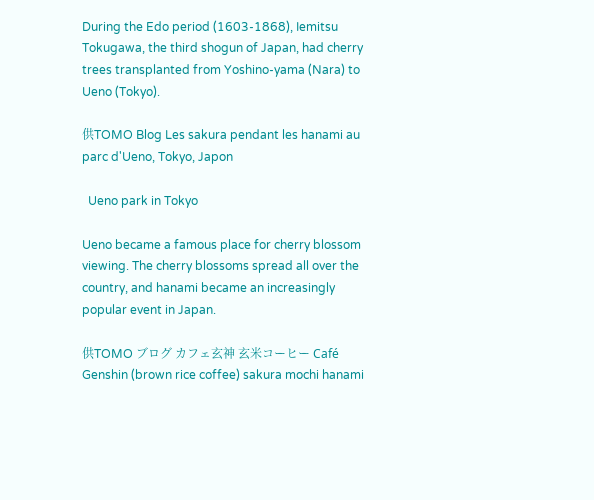During the Edo period (1603-1868), Iemitsu Tokugawa, the third shogun of Japan, had cherry trees transplanted from Yoshino-yama (Nara) to Ueno (Tokyo).

供TOMO Blog Les sakura pendant les hanami au parc d'Ueno, Tokyo, Japon

  Ueno park in Tokyo

Ueno became a famous place for cherry blossom viewing. The cherry blossoms spread all over the country, and hanami became an increasingly popular event in Japan.

供TOMO ブログ カフェ玄神 玄米コーヒー Café Genshin (brown rice coffee) sakura mochi hanami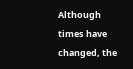Although times have changed, the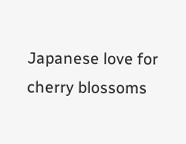Japanese love for cherry blossoms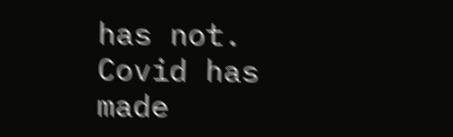has not. Covid has made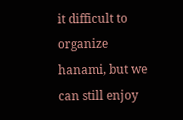it difficult to organize hanami, but we can still enjoy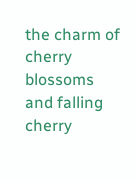the charm of cherry blossoms and falling cherry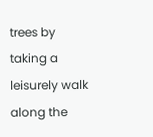trees by taking a leisurely walk along the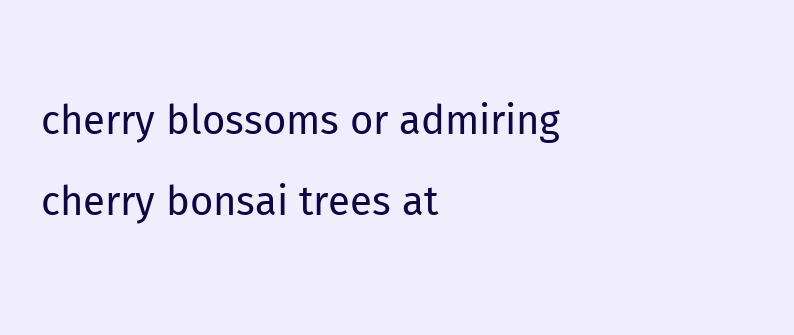cherry blossoms or admiring cherry bonsai trees at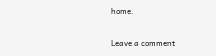home.

Leave a comment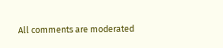All comments are moderated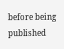before being published